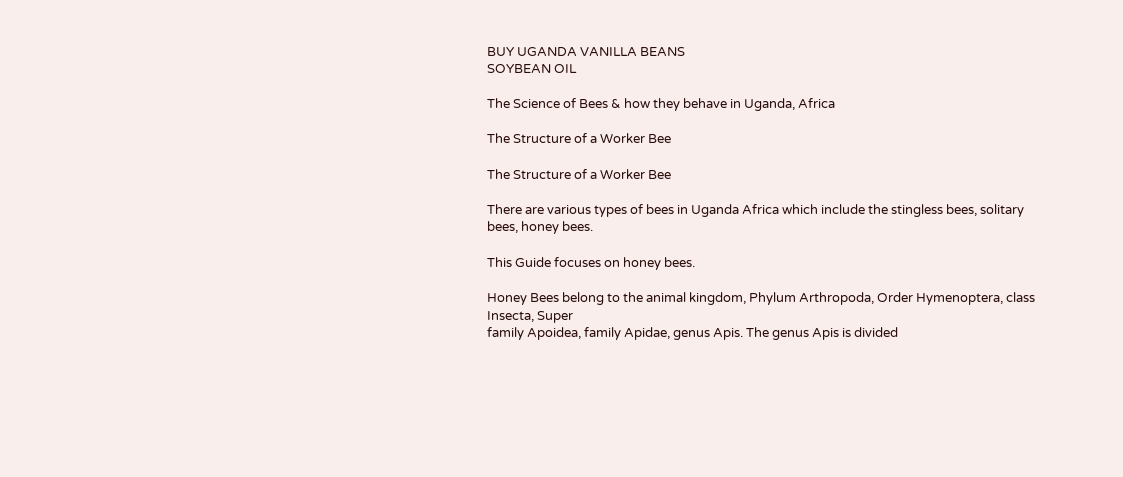BUY UGANDA VANILLA BEANS                                                                                                                                SOYBEAN OIL

The Science of Bees & how they behave in Uganda, Africa

The Structure of a Worker Bee

The Structure of a Worker Bee

There are various types of bees in Uganda Africa which include the stingless bees, solitary bees, honey bees.

This Guide focuses on honey bees.

Honey Bees belong to the animal kingdom, Phylum Arthropoda, Order Hymenoptera, class Insecta, Super
family Apoidea, family Apidae, genus Apis. The genus Apis is divided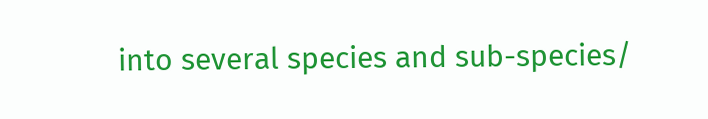into several species and sub-species/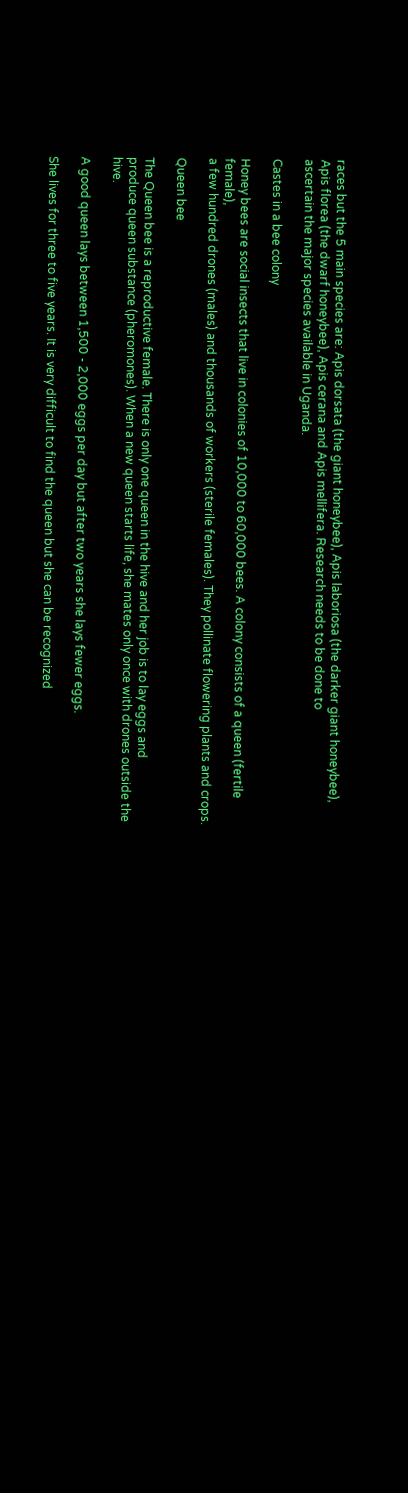races but the 5 main species are: Apis dorsata (the giant honeybee), Apis laboriosa (the darker giant honeybee),
Apis florea (the dwarf honeybee), Apis cerana and Apis mellifera. Research needs to be done to
ascertain the major species available in Uganda.

Castes in a bee colony

Honey bees are social insects that live in colonies of 10,000 to 60,000 bees. A colony consists of a queen (fertile female),
a few hundred drones (males) and thousands of workers (sterile females). They pollinate flowering plants and crops.

Queen bee

The Queen bee is a reproductive female. There is only one queen in the hive and her job is to lay eggs and
produce queen substance (pheromones). When a new queen starts life, she mates only once with drones outside the hive.

A good queen lays between 1,500 - 2,000 eggs per day but after two years she lays fewer eggs.

She lives for three to five years. It is very difficult to find the queen but she can be recognized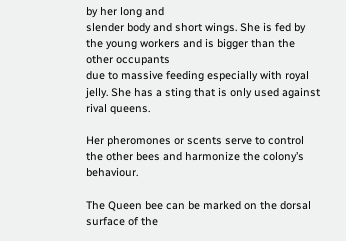by her long and
slender body and short wings. She is fed by the young workers and is bigger than the other occupants
due to massive feeding especially with royal jelly. She has a sting that is only used against rival queens.

Her pheromones or scents serve to control the other bees and harmonize the colony’s behaviour.

The Queen bee can be marked on the dorsal surface of the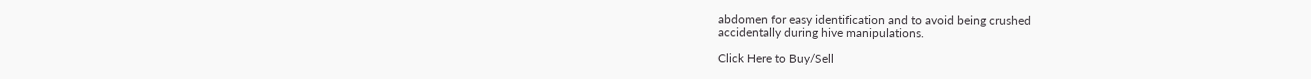abdomen for easy identification and to avoid being crushed
accidentally during hive manipulations.

Click Here to Buy/Sell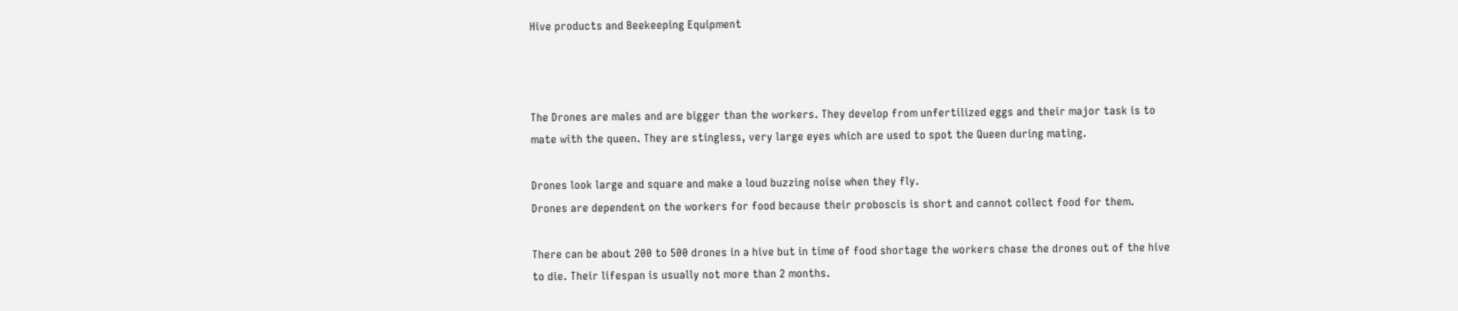Hive products and Beekeeping Equipment



The Drones are males and are bigger than the workers. They develop from unfertilized eggs and their major task is to
mate with the queen. They are stingless, very large eyes which are used to spot the Queen during mating.

Drones look large and square and make a loud buzzing noise when they fly.
Drones are dependent on the workers for food because their proboscis is short and cannot collect food for them.

There can be about 200 to 500 drones in a hive but in time of food shortage the workers chase the drones out of the hive
to die. Their lifespan is usually not more than 2 months.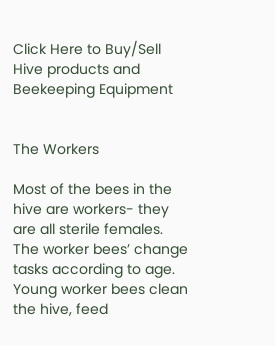Click Here to Buy/Sell Hive products and Beekeeping Equipment


The Workers

Most of the bees in the hive are workers- they are all sterile females.
The worker bees’ change tasks according to age. Young worker bees clean the hive, feed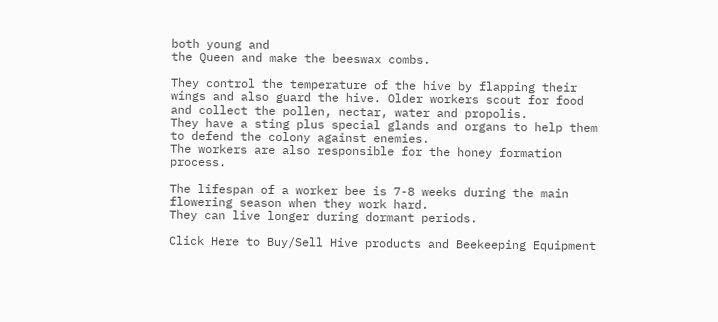both young and
the Queen and make the beeswax combs.

They control the temperature of the hive by flapping their wings and also guard the hive. Older workers scout for food
and collect the pollen, nectar, water and propolis.
They have a sting plus special glands and organs to help them to defend the colony against enemies.
The workers are also responsible for the honey formation process.

The lifespan of a worker bee is 7-8 weeks during the main flowering season when they work hard.
They can live longer during dormant periods.

Click Here to Buy/Sell Hive products and Beekeeping Equipment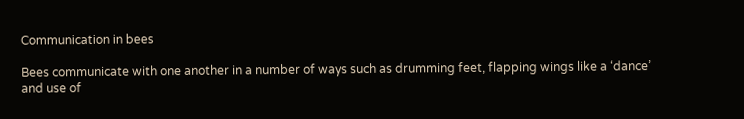Communication in bees

Bees communicate with one another in a number of ways such as drumming feet, flapping wings like a ‘dance’
and use of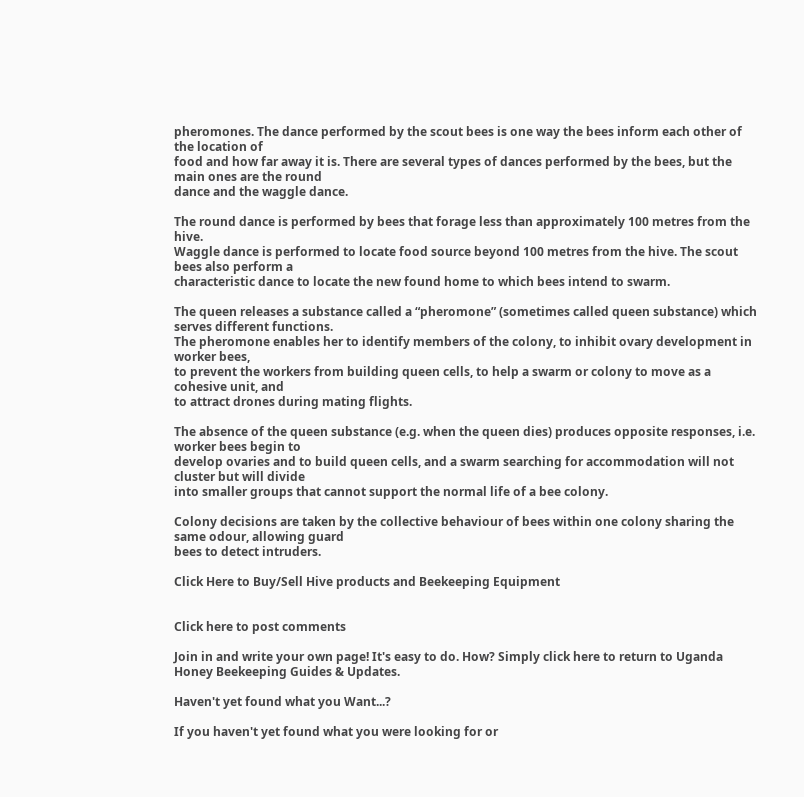pheromones. The dance performed by the scout bees is one way the bees inform each other of the location of
food and how far away it is. There are several types of dances performed by the bees, but the main ones are the round
dance and the waggle dance.

The round dance is performed by bees that forage less than approximately 100 metres from the hive.
Waggle dance is performed to locate food source beyond 100 metres from the hive. The scout bees also perform a
characteristic dance to locate the new found home to which bees intend to swarm.

The queen releases a substance called a “pheromone” (sometimes called queen substance) which serves different functions.
The pheromone enables her to identify members of the colony, to inhibit ovary development in worker bees,
to prevent the workers from building queen cells, to help a swarm or colony to move as a cohesive unit, and
to attract drones during mating flights.

The absence of the queen substance (e.g. when the queen dies) produces opposite responses, i.e. worker bees begin to
develop ovaries and to build queen cells, and a swarm searching for accommodation will not cluster but will divide
into smaller groups that cannot support the normal life of a bee colony.

Colony decisions are taken by the collective behaviour of bees within one colony sharing the same odour, allowing guard
bees to detect intruders.

Click Here to Buy/Sell Hive products and Beekeeping Equipment


Click here to post comments

Join in and write your own page! It's easy to do. How? Simply click here to return to Uganda Honey Beekeeping Guides & Updates.

Haven't yet found what you Want...?

If you haven't yet found what you were looking for or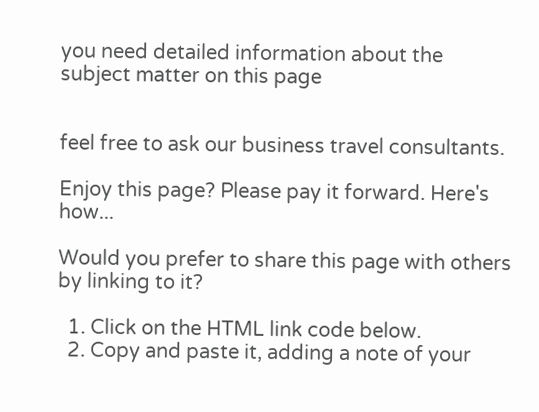you need detailed information about the subject matter on this page


feel free to ask our business travel consultants.

Enjoy this page? Please pay it forward. Here's how...

Would you prefer to share this page with others by linking to it?

  1. Click on the HTML link code below.
  2. Copy and paste it, adding a note of your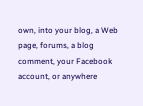own, into your blog, a Web page, forums, a blog comment, your Facebook account, or anywhere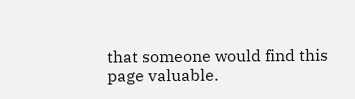that someone would find this page valuable.